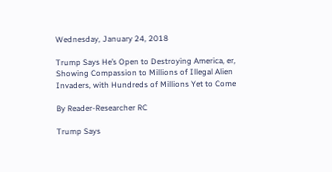Wednesday, January 24, 2018

Trump Says He’s Open to Destroying America, er, Showing Compassion to Millions of Illegal Alien Invaders, with Hundreds of Millions Yet to Come

By Reader-Researcher RC

Trump Says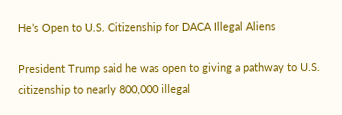He’s Open to U.S. Citizenship for DACA Illegal Aliens

President Trump said he was open to giving a pathway to U.S. citizenship to nearly 800,000 illegal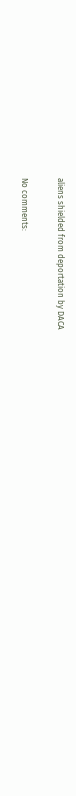aliens shielded from deportation by DACA

No comments: